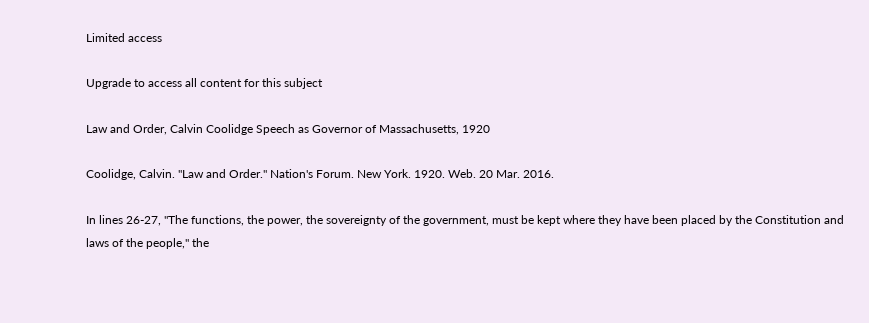Limited access

Upgrade to access all content for this subject

Law and Order, Calvin Coolidge Speech as Governor of Massachusetts, 1920

Coolidge, Calvin. "Law and Order." Nation's Forum. New York. 1920. Web. 20 Mar. 2016.

In lines 26-27, "The functions, the power, the sovereignty of the government, must be kept where they have been placed by the Constitution and laws of the people," the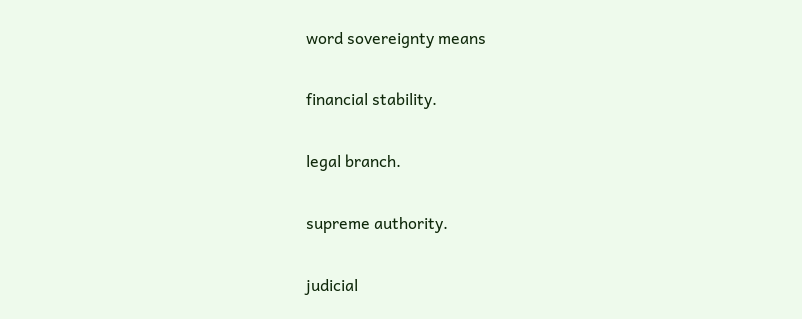word sovereignty means


financial stability.


legal branch.


supreme authority.


judicial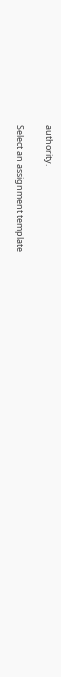authority.

Select an assignment template